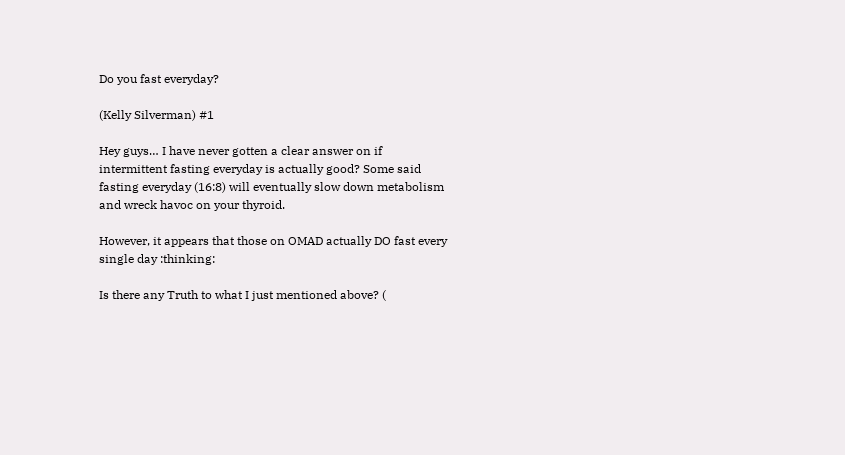Do you fast everyday?

(Kelly Silverman) #1

Hey guys… I have never gotten a clear answer on if intermittent fasting everyday is actually good? Some said fasting everyday (16:8) will eventually slow down metabolism and wreck havoc on your thyroid.

However, it appears that those on OMAD actually DO fast every single day :thinking:

Is there any Truth to what I just mentioned above? (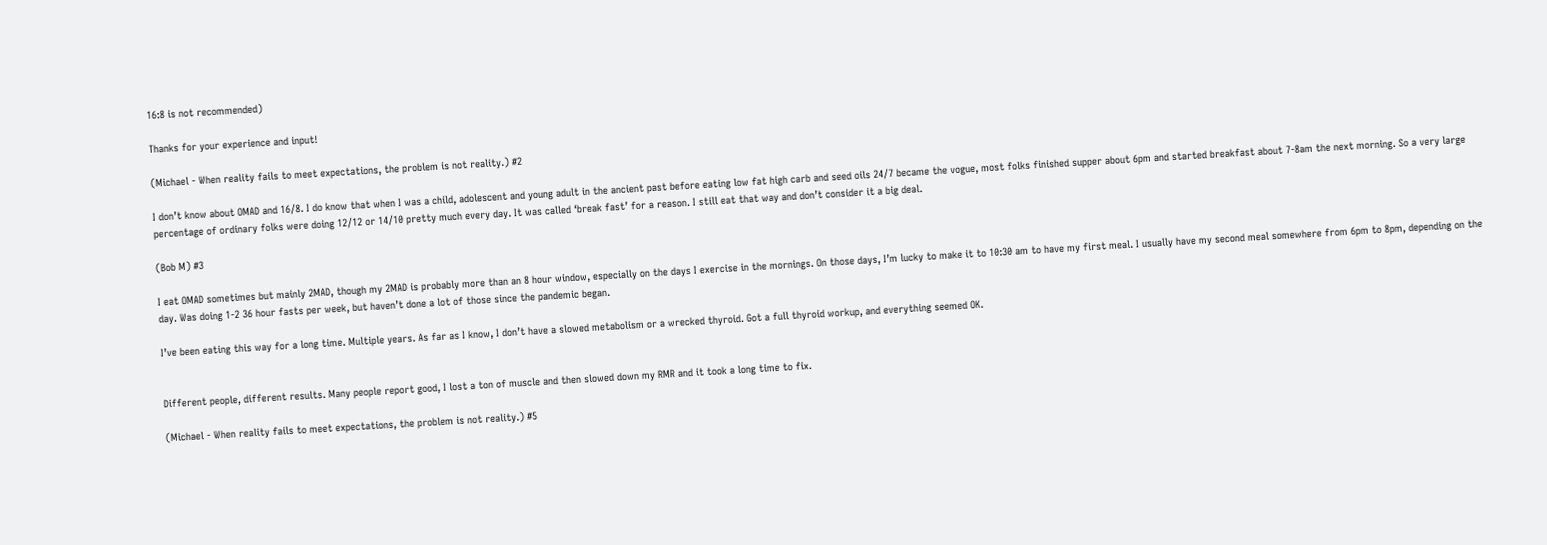16:8 is not recommended)

Thanks for your experience and input!

(Michael - When reality fails to meet expectations, the problem is not reality.) #2

I don’t know about OMAD and 16/8. I do know that when I was a child, adolescent and young adult in the ancient past before eating low fat high carb and seed oils 24/7 became the vogue, most folks finished supper about 6pm and started breakfast about 7-8am the next morning. So a very large percentage of ordinary folks were doing 12/12 or 14/10 pretty much every day. It was called ‘break fast’ for a reason. I still eat that way and don’t consider it a big deal.

(Bob M) #3

I eat OMAD sometimes but mainly 2MAD, though my 2MAD is probably more than an 8 hour window, especially on the days I exercise in the mornings. On those days, I’m lucky to make it to 10:30 am to have my first meal. I usually have my second meal somewhere from 6pm to 8pm, depending on the day. Was doing 1-2 36 hour fasts per week, but haven’t done a lot of those since the pandemic began.

I’ve been eating this way for a long time. Multiple years. As far as I know, I don’t have a slowed metabolism or a wrecked thyroid. Got a full thyroid workup, and everything seemed OK.


Different people, different results. Many people report good, I lost a ton of muscle and then slowed down my RMR and it took a long time to fix.

(Michael - When reality fails to meet expectations, the problem is not reality.) #5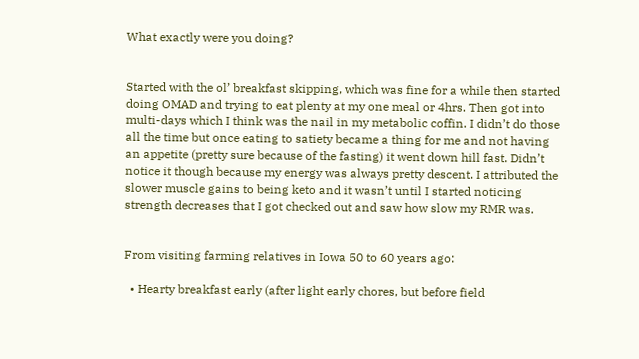What exactly were you doing?


Started with the ol’ breakfast skipping, which was fine for a while then started doing OMAD and trying to eat plenty at my one meal or 4hrs. Then got into multi-days which I think was the nail in my metabolic coffin. I didn’t do those all the time but once eating to satiety became a thing for me and not having an appetite (pretty sure because of the fasting) it went down hill fast. Didn’t notice it though because my energy was always pretty descent. I attributed the slower muscle gains to being keto and it wasn’t until I started noticing strength decreases that I got checked out and saw how slow my RMR was.


From visiting farming relatives in Iowa 50 to 60 years ago:

  • Hearty breakfast early (after light early chores, but before field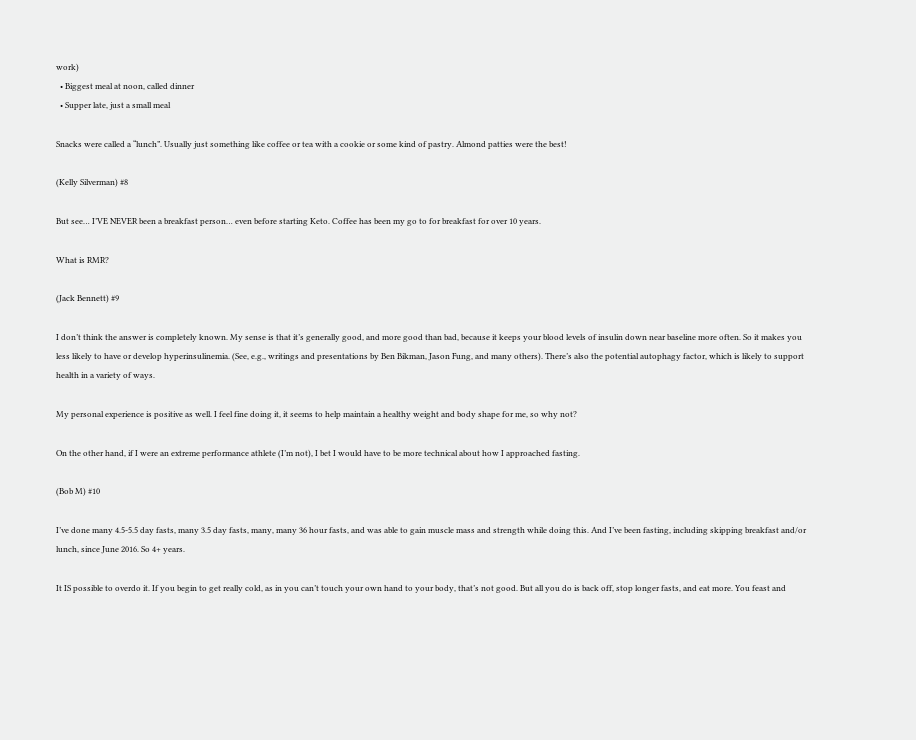work)
  • Biggest meal at noon, called dinner
  • Supper late, just a small meal

Snacks were called a “lunch”. Usually just something like coffee or tea with a cookie or some kind of pastry. Almond patties were the best!

(Kelly Silverman) #8

But see… I’VE NEVER been a breakfast person… even before starting Keto. Coffee has been my go to for breakfast for over 10 years.

What is RMR?

(Jack Bennett) #9

I don’t think the answer is completely known. My sense is that it’s generally good, and more good than bad, because it keeps your blood levels of insulin down near baseline more often. So it makes you less likely to have or develop hyperinsulinemia. (See, e.g., writings and presentations by Ben Bikman, Jason Fung, and many others). There’s also the potential autophagy factor, which is likely to support health in a variety of ways.

My personal experience is positive as well. I feel fine doing it, it seems to help maintain a healthy weight and body shape for me, so why not?

On the other hand, if I were an extreme performance athlete (I’m not), I bet I would have to be more technical about how I approached fasting.

(Bob M) #10

I’ve done many 4.5-5.5 day fasts, many 3.5 day fasts, many, many 36 hour fasts, and was able to gain muscle mass and strength while doing this. And I’ve been fasting, including skipping breakfast and/or lunch, since June 2016. So 4+ years.

It IS possible to overdo it. If you begin to get really cold, as in you can’t touch your own hand to your body, that’s not good. But all you do is back off, stop longer fasts, and eat more. You feast and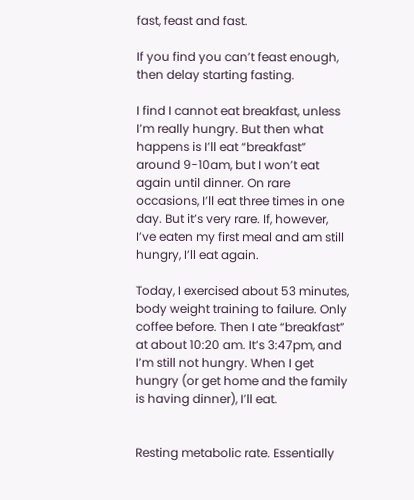fast, feast and fast.

If you find you can’t feast enough, then delay starting fasting.

I find I cannot eat breakfast, unless I’m really hungry. But then what happens is I’ll eat “breakfast” around 9-10am, but I won’t eat again until dinner. On rare occasions, I’ll eat three times in one day. But it’s very rare. If, however, I’ve eaten my first meal and am still hungry, I’ll eat again.

Today, I exercised about 53 minutes, body weight training to failure. Only coffee before. Then I ate “breakfast” at about 10:20 am. It’s 3:47pm, and I’m still not hungry. When I get hungry (or get home and the family is having dinner), I’ll eat.


Resting metabolic rate. Essentially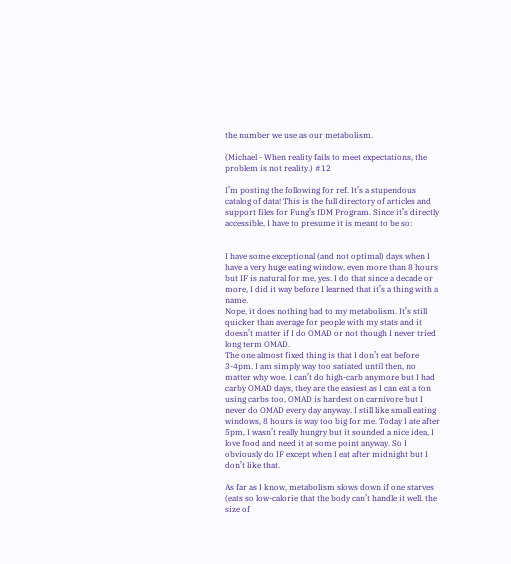the number we use as our metabolism.

(Michael - When reality fails to meet expectations, the problem is not reality.) #12

I’m posting the following for ref. It’s a stupendous catalog of data! This is the full directory of articles and support files for Fung’s IDM Program. Since it’s directly accessible, I have to presume it is meant to be so:


I have some exceptional (and not optimal) days when I have a very huge eating window, even more than 8 hours but IF is natural for me, yes. I do that since a decade or more, I did it way before I learned that it’s a thing with a name.
Nope, it does nothing bad to my metabolism. It’s still quicker than average for people with my stats and it doesn’t matter if I do OMAD or not though I never tried long term OMAD.
The one almost fixed thing is that I don’t eat before 3-4pm. I am simply way too satiated until then, no matter why woe. I can’t do high-carb anymore but I had carby OMAD days, they are the easiest as I can eat a ton using carbs too, OMAD is hardest on carnivore but I never do OMAD every day anyway. I still like small eating windows, 8 hours is way too big for me. Today I ate after 5pm, I wasn’t really hungry but it sounded a nice idea, I love food and need it at some point anyway. So I obviously do IF except when I eat after midnight but I don’t like that.

As far as I know, metabolism slows down if one starves (eats so low-calorie that the body can’t handle it well. the size of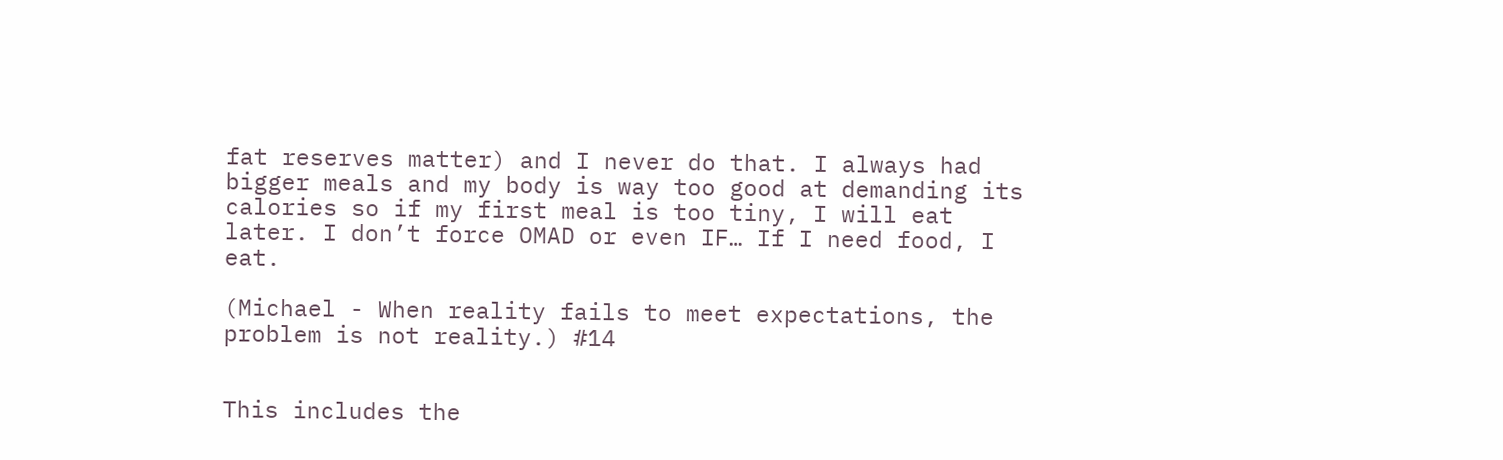fat reserves matter) and I never do that. I always had bigger meals and my body is way too good at demanding its calories so if my first meal is too tiny, I will eat later. I don’t force OMAD or even IF… If I need food, I eat.

(Michael - When reality fails to meet expectations, the problem is not reality.) #14


This includes the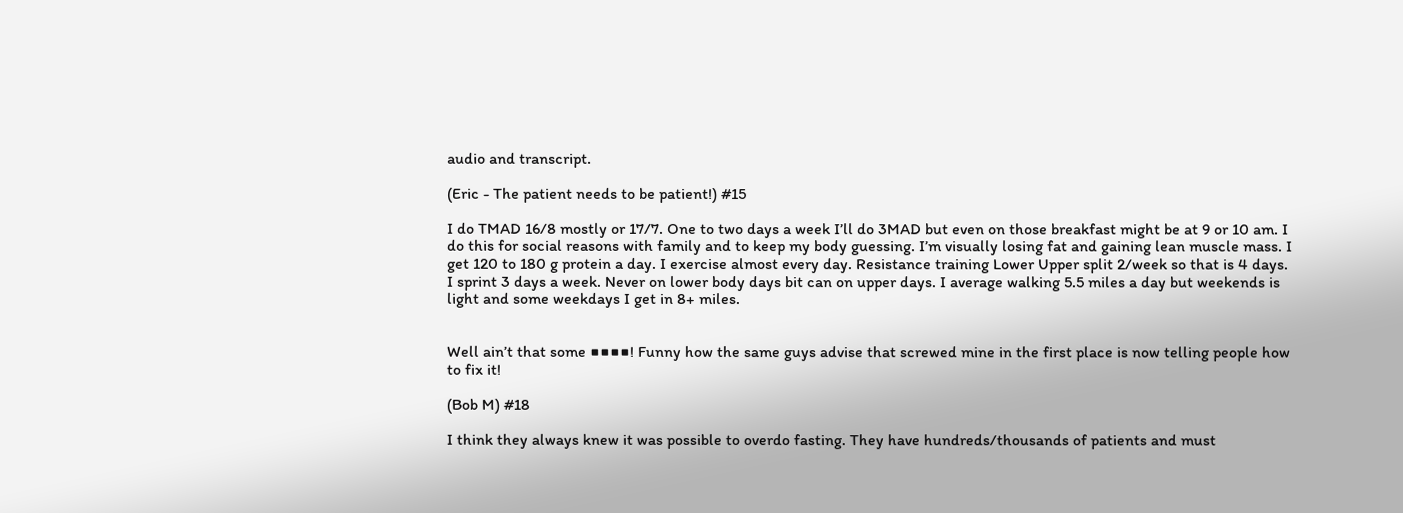audio and transcript.

(Eric - The patient needs to be patient!) #15

I do TMAD 16/8 mostly or 17/7. One to two days a week I’ll do 3MAD but even on those breakfast might be at 9 or 10 am. I do this for social reasons with family and to keep my body guessing. I’m visually losing fat and gaining lean muscle mass. I get 120 to 180 g protein a day. I exercise almost every day. Resistance training Lower Upper split 2/week so that is 4 days. I sprint 3 days a week. Never on lower body days bit can on upper days. I average walking 5.5 miles a day but weekends is light and some weekdays I get in 8+ miles.


Well ain’t that some ■■■■! Funny how the same guys advise that screwed mine in the first place is now telling people how to fix it!

(Bob M) #18

I think they always knew it was possible to overdo fasting. They have hundreds/thousands of patients and must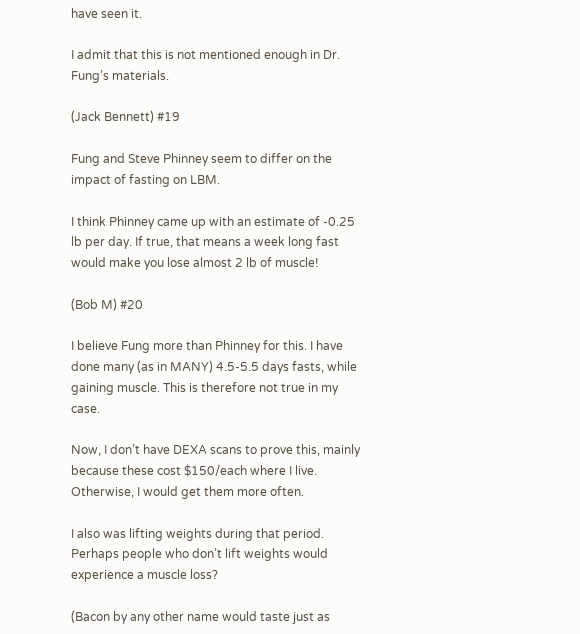have seen it.

I admit that this is not mentioned enough in Dr. Fung’s materials.

(Jack Bennett) #19

Fung and Steve Phinney seem to differ on the impact of fasting on LBM.

I think Phinney came up with an estimate of -0.25 lb per day. If true, that means a week long fast would make you lose almost 2 lb of muscle!

(Bob M) #20

I believe Fung more than Phinney for this. I have done many (as in MANY) 4.5-5.5 days fasts, while gaining muscle. This is therefore not true in my case.

Now, I don’t have DEXA scans to prove this, mainly because these cost $150/each where I live. Otherwise, I would get them more often.

I also was lifting weights during that period. Perhaps people who don’t lift weights would experience a muscle loss?

(Bacon by any other name would taste just as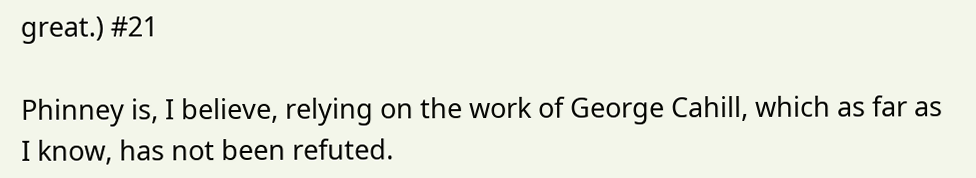great.) #21

Phinney is, I believe, relying on the work of George Cahill, which as far as I know, has not been refuted.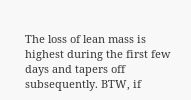The loss of lean mass is highest during the first few days and tapers off subsequently. BTW, if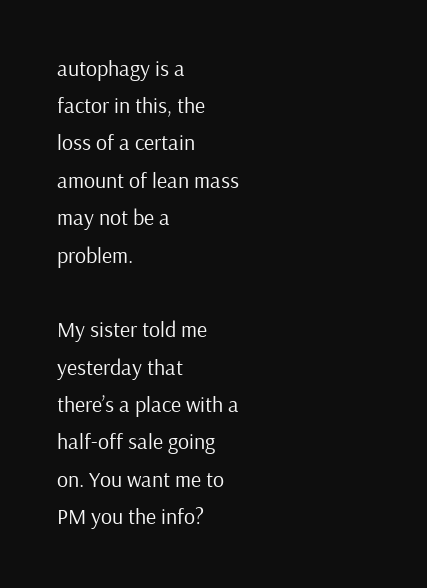autophagy is a factor in this, the loss of a certain amount of lean mass may not be a problem.

My sister told me yesterday that there’s a place with a half-off sale going on. You want me to PM you the info?